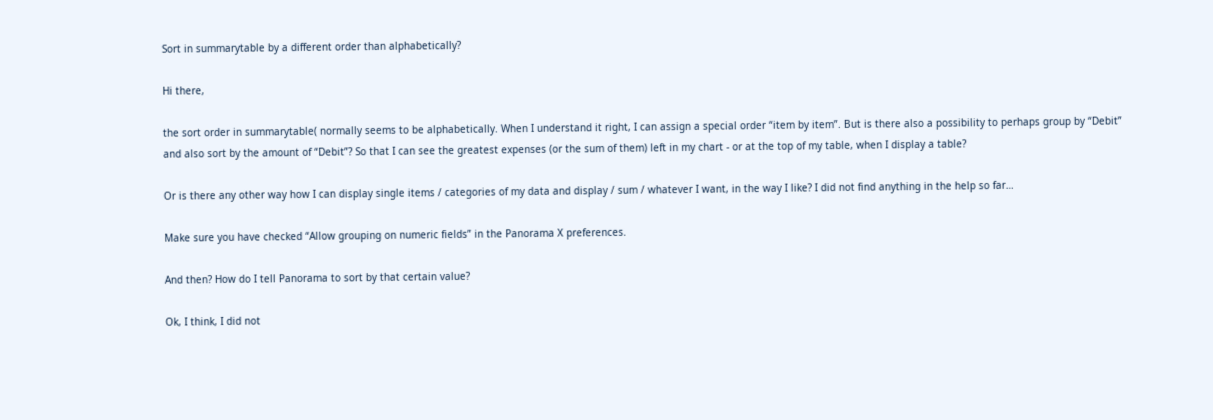Sort in summarytable by a different order than alphabetically?

Hi there,

the sort order in summarytable( normally seems to be alphabetically. When I understand it right, I can assign a special order “item by item”. But is there also a possibility to perhaps group by “Debit” and also sort by the amount of “Debit”? So that I can see the greatest expenses (or the sum of them) left in my chart - or at the top of my table, when I display a table?

Or is there any other way how I can display single items / categories of my data and display / sum / whatever I want, in the way I like? I did not find anything in the help so far…

Make sure you have checked “Allow grouping on numeric fields” in the Panorama X preferences.

And then? How do I tell Panorama to sort by that certain value?

Ok, I think, I did not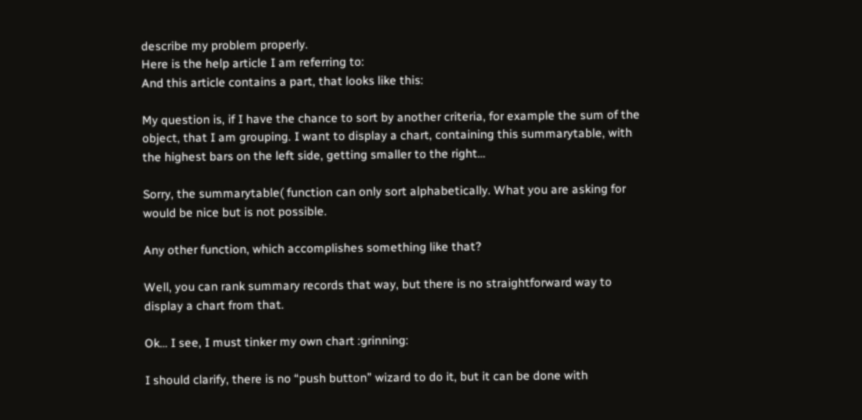describe my problem properly.
Here is the help article I am referring to:
And this article contains a part, that looks like this:

My question is, if I have the chance to sort by another criteria, for example the sum of the object, that I am grouping. I want to display a chart, containing this summarytable, with the highest bars on the left side, getting smaller to the right…

Sorry, the summarytable( function can only sort alphabetically. What you are asking for would be nice but is not possible.

Any other function, which accomplishes something like that?

Well, you can rank summary records that way, but there is no straightforward way to display a chart from that.

Ok… I see, I must tinker my own chart :grinning:

I should clarify, there is no “push button” wizard to do it, but it can be done with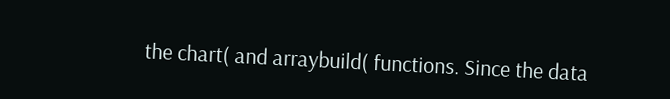the chart( and arraybuild( functions. Since the data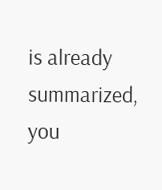is already summarized, you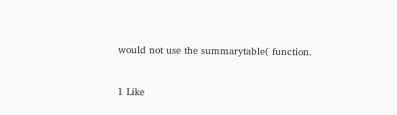would not use the summarytable( function.

1 Like